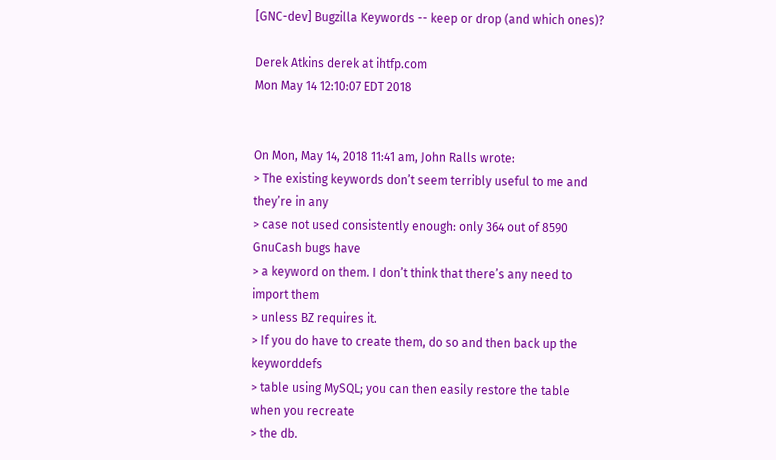[GNC-dev] Bugzilla Keywords -- keep or drop (and which ones)?

Derek Atkins derek at ihtfp.com
Mon May 14 12:10:07 EDT 2018


On Mon, May 14, 2018 11:41 am, John Ralls wrote:
> The existing keywords don’t seem terribly useful to me and they’re in any
> case not used consistently enough: only 364 out of 8590 GnuCash bugs have
> a keyword on them. I don’t think that there’s any need to import them
> unless BZ requires it.
> If you do have to create them, do so and then back up the keyworddefs
> table using MySQL; you can then easily restore the table when you recreate
> the db.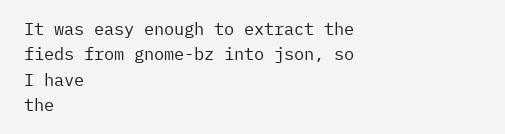It was easy enough to extract the fieds from gnome-bz into json, so I have
the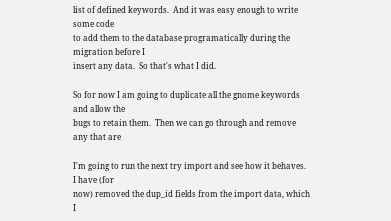list of defined keywords.  And it was easy enough to write some code
to add them to the database programatically during the migration before I
insert any data.  So that's what I did.

So for now I am going to duplicate all the gnome keywords and allow the
bugs to retain them.  Then we can go through and remove any that are

I'm going to run the next try import and see how it behaves.  I have (for
now) removed the dup_id fields from the import data, which I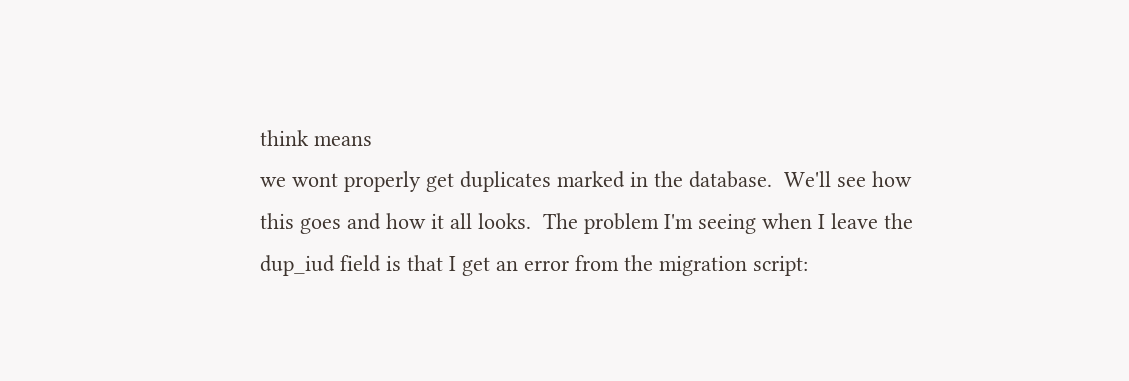think means
we wont properly get duplicates marked in the database.  We'll see how
this goes and how it all looks.  The problem I'm seeing when I leave the
dup_iud field is that I get an error from the migration script: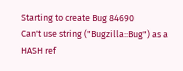Starting to create Bug 84690
Can't use string ("Bugzilla::Bug") as a HASH ref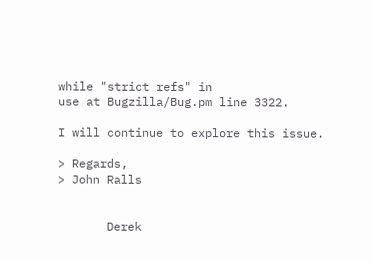while "strict refs" in
use at Bugzilla/Bug.pm line 3322.

I will continue to explore this issue.

> Regards,
> John Ralls


       Derek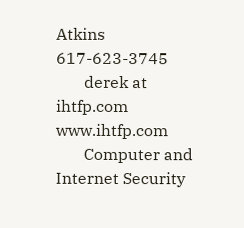Atkins                 617-623-3745
       derek at ihtfp.com             www.ihtfp.com
       Computer and Internet Security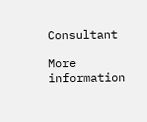Consultant

More information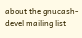about the gnucash-devel mailing list